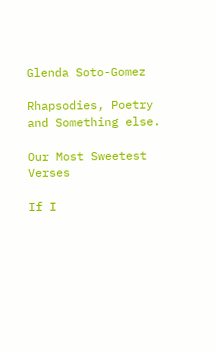Glenda Soto-Gomez

Rhapsodies, Poetry and Something else.

Our Most Sweetest Verses

If I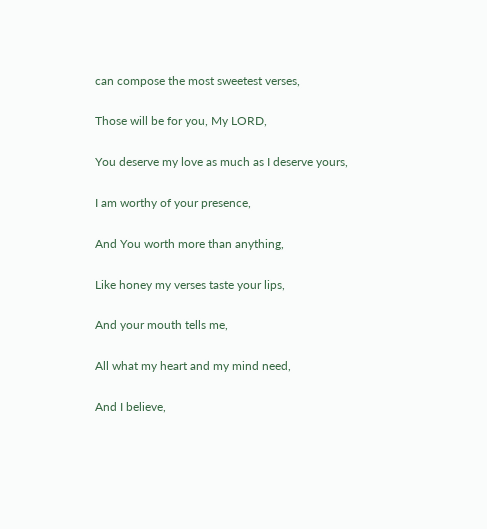can compose the most sweetest verses,

Those will be for you, My LORD,

You deserve my love as much as I deserve yours,

I am worthy of your presence,

And You worth more than anything,

Like honey my verses taste your lips,

And your mouth tells me,

All what my heart and my mind need,

And I believe,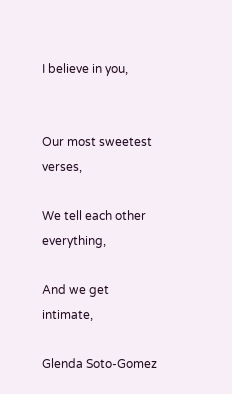I believe in you,


Our most sweetest verses,

We tell each other everything,

And we get intimate,

Glenda Soto-Gomez